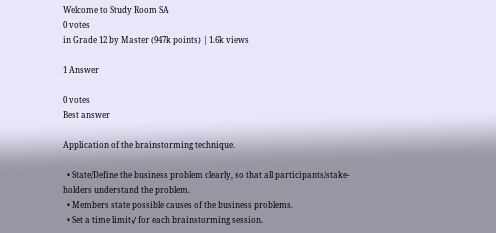Welcome to Study Room SA
0 votes
in Grade 12 by Master (947k points) | 1.6k views

1 Answer

0 votes
Best answer

Application of the brainstorming technique.

  • State/Define the business problem clearly, so that all participants/stake-holders understand the problem.
  • Members state possible causes of the business problems.
  • Set a time limit√ for each brainstorming session.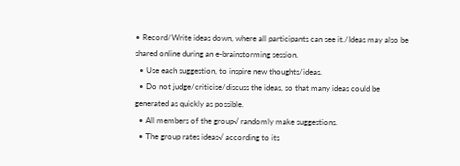• Record/Write ideas down, where all participants can see it./Ideas may also be shared online during an e-brainstorming session.
  • Use each suggestion, to inspire new thoughts/ideas.
  • Do not judge/criticise/discuss the ideas, so that many ideas could be generated as quickly as possible.
  • All members of the group√ randomly make suggestions.
  • The group rates ideas√ according to its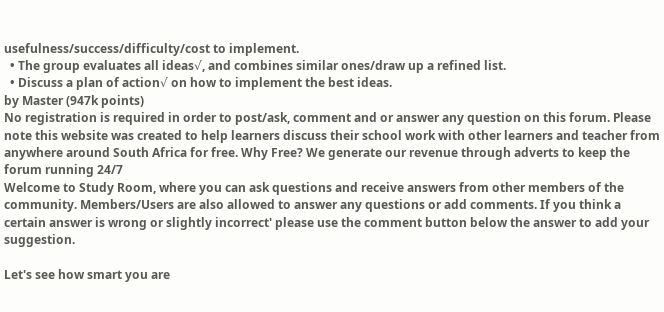usefulness/success/difficulty/cost to implement.
  • The group evaluates all ideas√, and combines similar ones/draw up a refined list.
  • Discuss a plan of action√ on how to implement the best ideas.
by Master (947k points)
No registration is required in order to post/ask, comment and or answer any question on this forum. Please note this website was created to help learners discuss their school work with other learners and teacher from anywhere around South Africa for free. Why Free? We generate our revenue through adverts to keep the forum running 24/7
Welcome to Study Room, where you can ask questions and receive answers from other members of the community. Members/Users are also allowed to answer any questions or add comments. If you think a certain answer is wrong or slightly incorrect' please use the comment button below the answer to add your suggestion.

Let's see how smart you are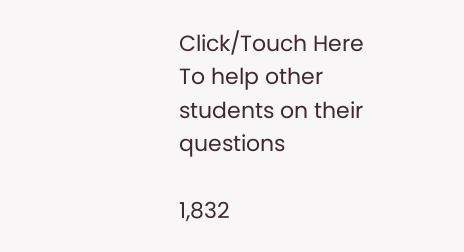Click/Touch Here To help other students on their questions

1,832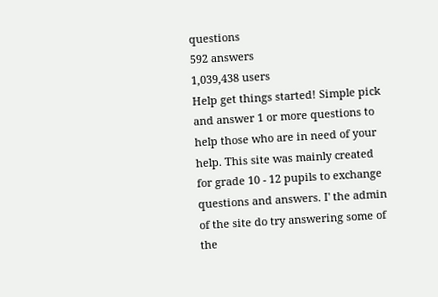questions
592 answers
1,039,438 users
Help get things started! Simple pick and answer 1 or more questions to help those who are in need of your help. This site was mainly created for grade 10 - 12 pupils to exchange questions and answers. I' the admin of the site do try answering some of the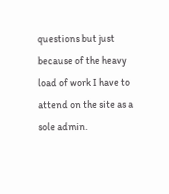questions but just because of the heavy load of work I have to attend on the site as a sole admin.